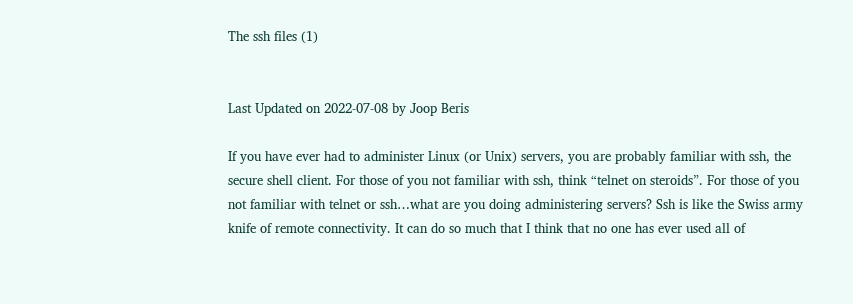The ssh files (1)


Last Updated on 2022-07-08 by Joop Beris

If you have ever had to administer Linux (or Unix) servers, you are probably familiar with ssh, the secure shell client. For those of you not familiar with ssh, think “telnet on steroids”. For those of you not familiar with telnet or ssh…what are you doing administering servers? Ssh is like the Swiss army knife of remote connectivity. It can do so much that I think that no one has ever used all of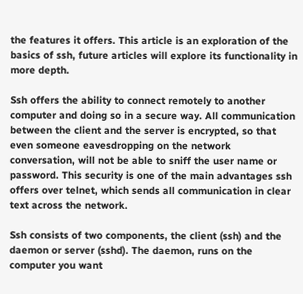the features it offers. This article is an exploration of the basics of ssh, future articles will explore its functionality in more depth.

Ssh offers the ability to connect remotely to another computer and doing so in a secure way. All communication between the client and the server is encrypted, so that even someone eavesdropping on the network conversation, will not be able to sniff the user name or password. This security is one of the main advantages ssh offers over telnet, which sends all communication in clear text across the network.

Ssh consists of two components, the client (ssh) and the daemon or server (sshd). The daemon, runs on the computer you want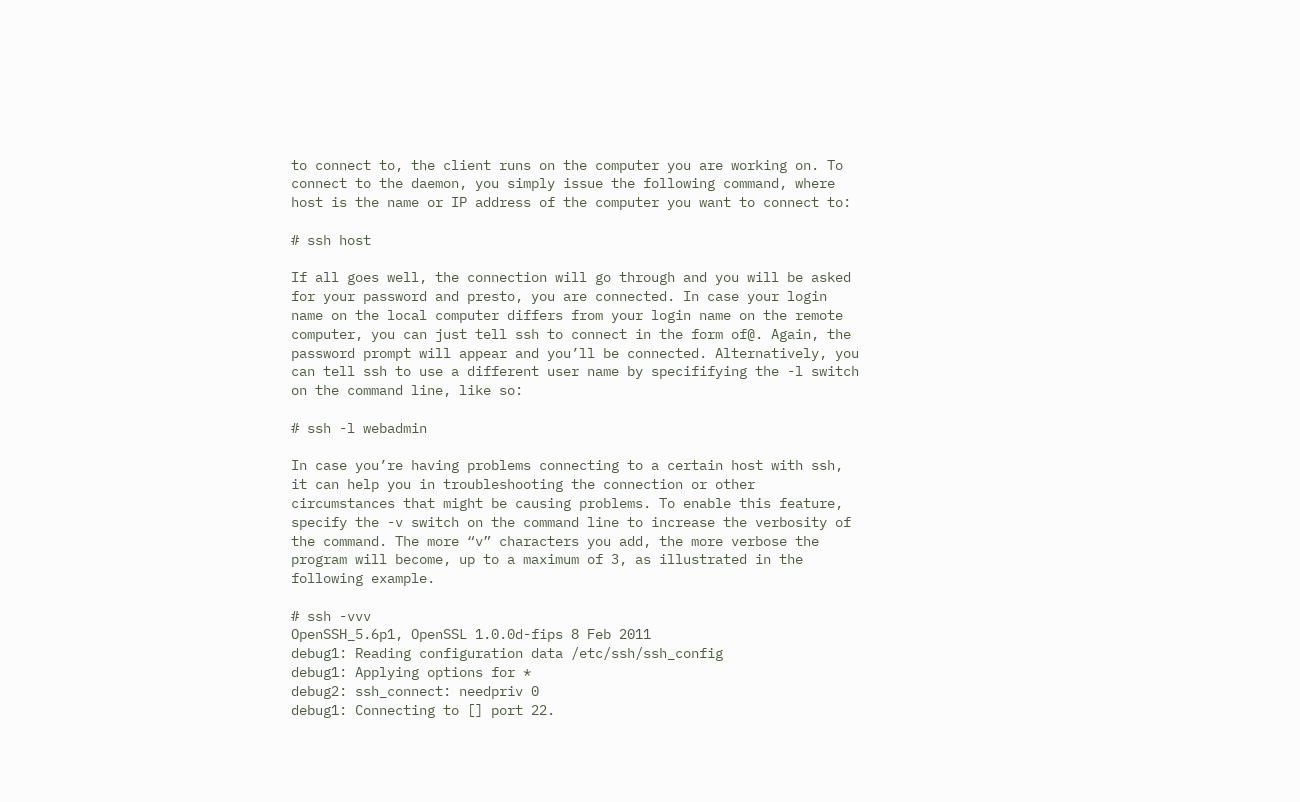to connect to, the client runs on the computer you are working on. To connect to the daemon, you simply issue the following command, where host is the name or IP address of the computer you want to connect to:

# ssh host

If all goes well, the connection will go through and you will be asked for your password and presto, you are connected. In case your login name on the local computer differs from your login name on the remote computer, you can just tell ssh to connect in the form of@. Again, the password prompt will appear and you’ll be connected. Alternatively, you can tell ssh to use a different user name by specififying the -l switch on the command line, like so:

# ssh -l webadmin

In case you’re having problems connecting to a certain host with ssh, it can help you in troubleshooting the connection or other circumstances that might be causing problems. To enable this feature, specify the -v switch on the command line to increase the verbosity of the command. The more “v” characters you add, the more verbose the program will become, up to a maximum of 3, as illustrated in the following example.

# ssh -vvv
OpenSSH_5.6p1, OpenSSL 1.0.0d-fips 8 Feb 2011
debug1: Reading configuration data /etc/ssh/ssh_config
debug1: Applying options for *
debug2: ssh_connect: needpriv 0
debug1: Connecting to [] port 22.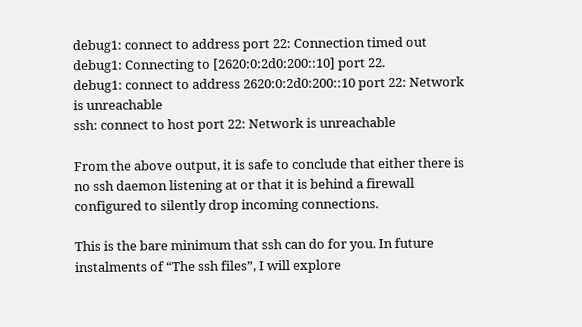debug1: connect to address port 22: Connection timed out
debug1: Connecting to [2620:0:2d0:200::10] port 22.
debug1: connect to address 2620:0:2d0:200::10 port 22: Network is unreachable
ssh: connect to host port 22: Network is unreachable

From the above output, it is safe to conclude that either there is no ssh daemon listening at or that it is behind a firewall configured to silently drop incoming connections.

This is the bare minimum that ssh can do for you. In future instalments of “The ssh files”, I will explore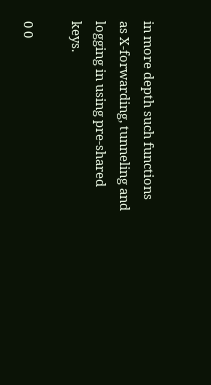in more depth such functions as X-forwarding, tunneling and logging in using pre-shared keys.

0 0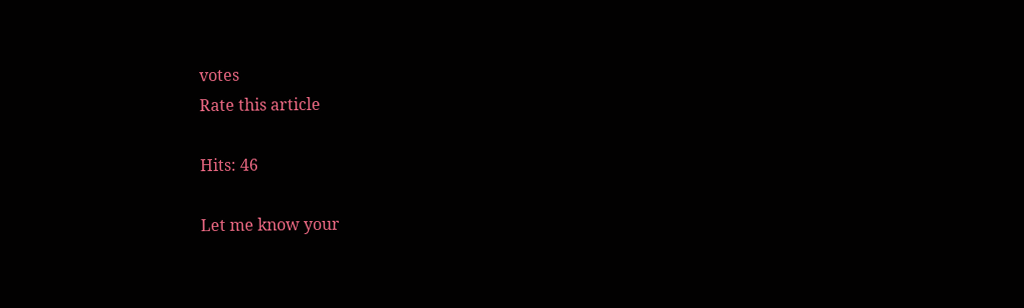votes
Rate this article

Hits: 46

Let me know your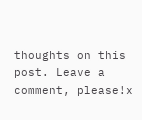thoughts on this post. Leave a comment, please!x